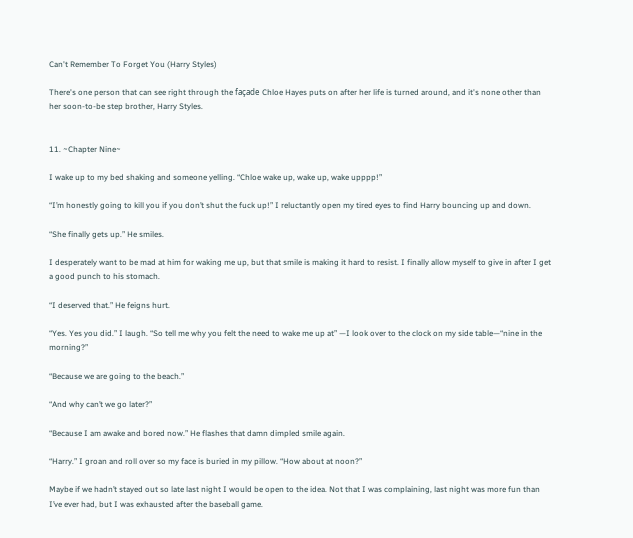Can't Remember To Forget You (Harry Styles)

There's one person that can see right through the façade Chloe Hayes puts on after her life is turned around, and it's none other than her soon-to-be step brother, Harry Styles.


11. ~Chapter Nine~

I wake up to my bed shaking and someone yelling. “Chloe wake up, wake up, wake upppp!”

“I’m honestly going to kill you if you don’t shut the fuck up!” I reluctantly open my tired eyes to find Harry bouncing up and down.

“She finally gets up.” He smiles.

I desperately want to be mad at him for waking me up, but that smile is making it hard to resist. I finally allow myself to give in after I get a good punch to his stomach.

“I deserved that.” He feigns hurt.

“Yes. Yes you did.” I laugh. “So tell me why you felt the need to wake me up at” —I look over to the clock on my side table—“nine in the morning?”

“Because we are going to the beach.”

“And why can’t we go later?”

“Because I am awake and bored now.” He flashes that damn dimpled smile again.

“Harry.” I groan and roll over so my face is buried in my pillow. “How about at noon?”

Maybe if we hadn’t stayed out so late last night I would be open to the idea. Not that I was complaining, last night was more fun than I’ve ever had, but I was exhausted after the baseball game.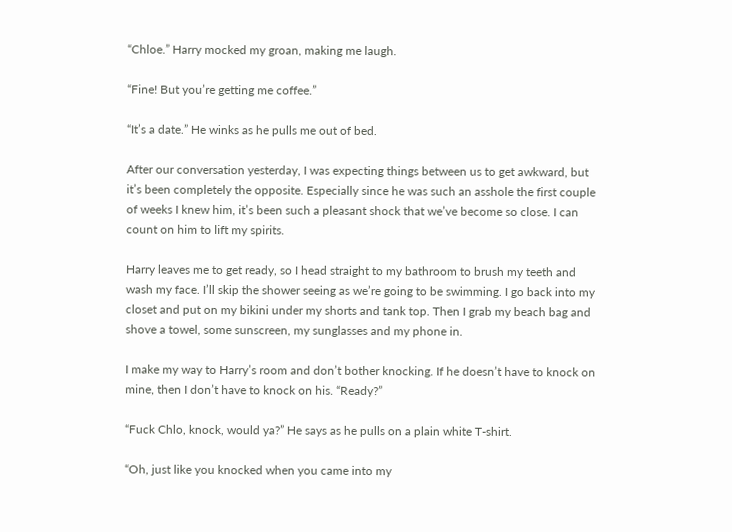“Chloe.” Harry mocked my groan, making me laugh.

“Fine! But you’re getting me coffee.”

“It’s a date.” He winks as he pulls me out of bed.

After our conversation yesterday, I was expecting things between us to get awkward, but it’s been completely the opposite. Especially since he was such an asshole the first couple of weeks I knew him, it’s been such a pleasant shock that we’ve become so close. I can count on him to lift my spirits.

Harry leaves me to get ready, so I head straight to my bathroom to brush my teeth and wash my face. I’ll skip the shower seeing as we’re going to be swimming. I go back into my closet and put on my bikini under my shorts and tank top. Then I grab my beach bag and shove a towel, some sunscreen, my sunglasses and my phone in.

I make my way to Harry’s room and don’t bother knocking. If he doesn’t have to knock on mine, then I don’t have to knock on his. “Ready?”

“Fuck Chlo, knock, would ya?” He says as he pulls on a plain white T-shirt.

“Oh, just like you knocked when you came into my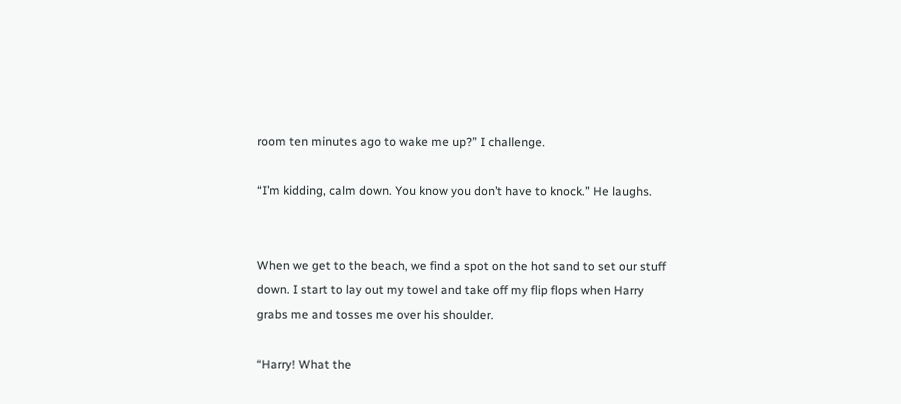room ten minutes ago to wake me up?” I challenge.

“I’m kidding, calm down. You know you don’t have to knock.” He laughs.


When we get to the beach, we find a spot on the hot sand to set our stuff down. I start to lay out my towel and take off my flip flops when Harry grabs me and tosses me over his shoulder.

“Harry! What the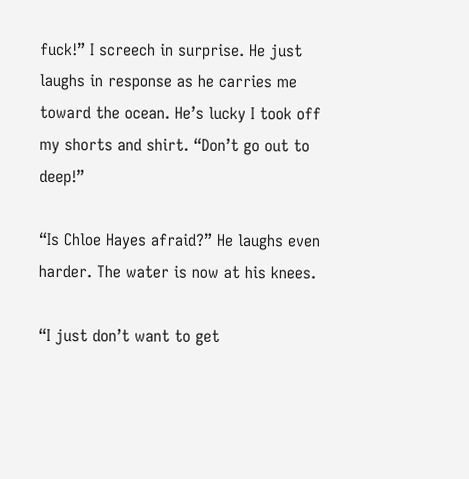fuck!” I screech in surprise. He just laughs in response as he carries me toward the ocean. He’s lucky I took off my shorts and shirt. “Don’t go out to deep!”

“Is Chloe Hayes afraid?” He laughs even harder. The water is now at his knees.

“I just don’t want to get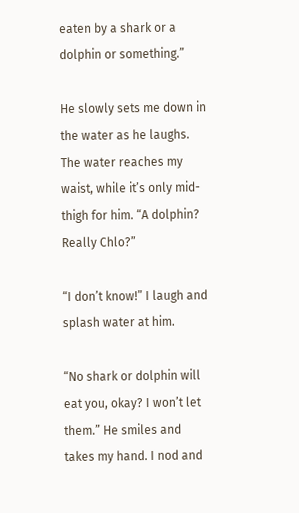eaten by a shark or a dolphin or something.”

He slowly sets me down in the water as he laughs. The water reaches my waist, while it’s only mid-thigh for him. “A dolphin? Really Chlo?”

“I don’t know!” I laugh and splash water at him.

“No shark or dolphin will eat you, okay? I won’t let them.” He smiles and takes my hand. I nod and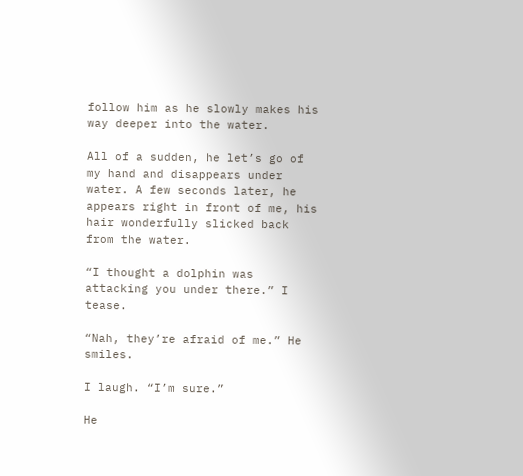follow him as he slowly makes his way deeper into the water.

All of a sudden, he let’s go of my hand and disappears under water. A few seconds later, he appears right in front of me, his hair wonderfully slicked back from the water.

“I thought a dolphin was attacking you under there.” I tease.

“Nah, they’re afraid of me.” He smiles.

I laugh. “I’m sure.”

He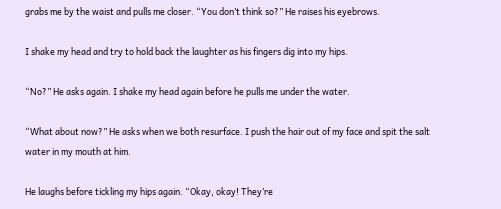grabs me by the waist and pulls me closer. “You don’t think so?” He raises his eyebrows.

I shake my head and try to hold back the laughter as his fingers dig into my hips.

“No?” He asks again. I shake my head again before he pulls me under the water.

“What about now?” He asks when we both resurface. I push the hair out of my face and spit the salt water in my mouth at him.

He laughs before tickling my hips again. “Okay, okay! They’re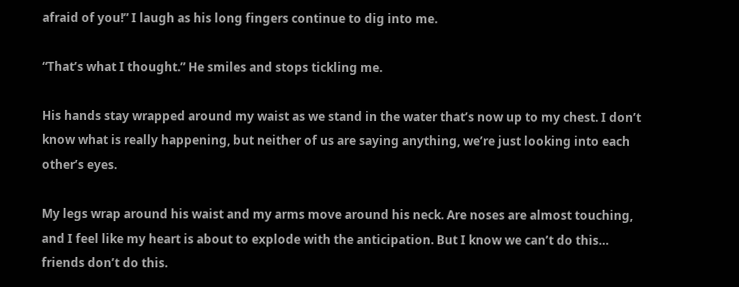afraid of you!” I laugh as his long fingers continue to dig into me.

“That’s what I thought.” He smiles and stops tickling me.

His hands stay wrapped around my waist as we stand in the water that’s now up to my chest. I don’t know what is really happening, but neither of us are saying anything, we’re just looking into each other’s eyes.

My legs wrap around his waist and my arms move around his neck. Are noses are almost touching, and I feel like my heart is about to explode with the anticipation. But I know we can’t do this… friends don’t do this.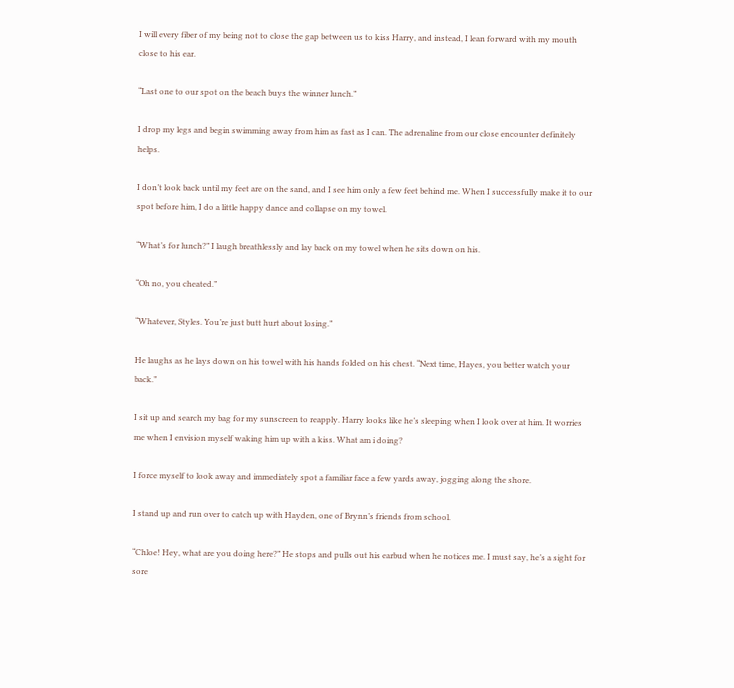I will every fiber of my being not to close the gap between us to kiss Harry, and instead, I lean forward with my mouth close to his ear.

“Last one to our spot on the beach buys the winner lunch.”

I drop my legs and begin swimming away from him as fast as I can. The adrenaline from our close encounter definitely helps.

I don’t look back until my feet are on the sand, and I see him only a few feet behind me. When I successfully make it to our spot before him, I do a little happy dance and collapse on my towel.

“What’s for lunch?” I laugh breathlessly and lay back on my towel when he sits down on his.

“Oh no, you cheated.”

“Whatever, Styles. You’re just butt hurt about losing.”

He laughs as he lays down on his towel with his hands folded on his chest. “Next time, Hayes, you better watch your back.”

I sit up and search my bag for my sunscreen to reapply. Harry looks like he’s sleeping when I look over at him. It worries me when I envision myself waking him up with a kiss. What am i doing?

I force myself to look away and immediately spot a familiar face a few yards away, jogging along the shore.

I stand up and run over to catch up with Hayden, one of Brynn’s friends from school.

“Chloe! Hey, what are you doing here?” He stops and pulls out his earbud when he notices me. I must say, he’s a sight for sore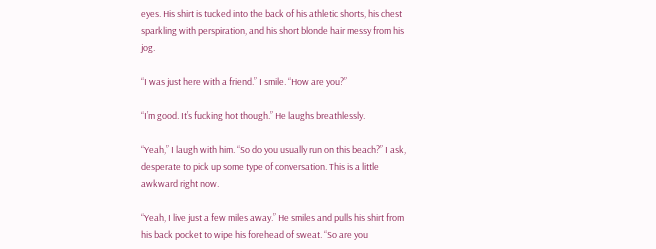eyes. His shirt is tucked into the back of his athletic shorts, his chest sparkling with perspiration, and his short blonde hair messy from his jog.

“I was just here with a friend.” I smile. “How are you?”

“I’m good. It’s fucking hot though.” He laughs breathlessly.

“Yeah,” I laugh with him. “So do you usually run on this beach?” I ask, desperate to pick up some type of conversation. This is a little awkward right now.

“Yeah, I live just a few miles away.” He smiles and pulls his shirt from his back pocket to wipe his forehead of sweat. “So are you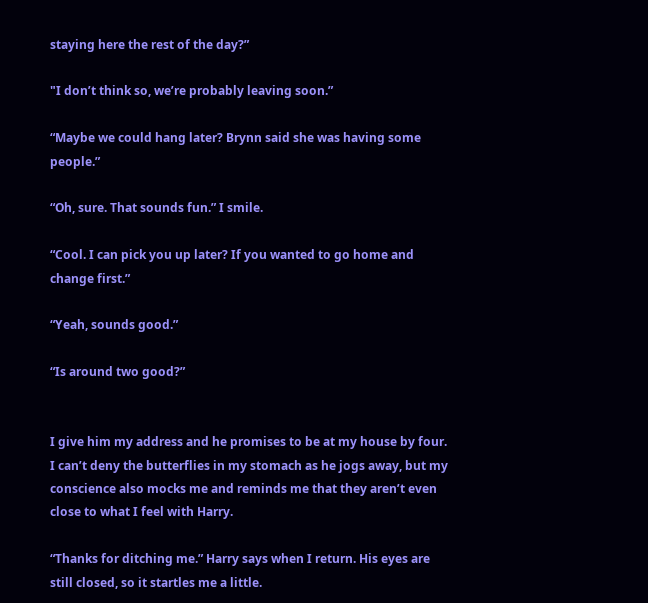staying here the rest of the day?”

"I don’t think so, we’re probably leaving soon.”

“Maybe we could hang later? Brynn said she was having some people.”

“Oh, sure. That sounds fun.” I smile.

“Cool. I can pick you up later? If you wanted to go home and change first.”

“Yeah, sounds good.”

“Is around two good?”


I give him my address and he promises to be at my house by four. I can’t deny the butterflies in my stomach as he jogs away, but my conscience also mocks me and reminds me that they aren’t even close to what I feel with Harry.

“Thanks for ditching me.” Harry says when I return. His eyes are still closed, so it startles me a little.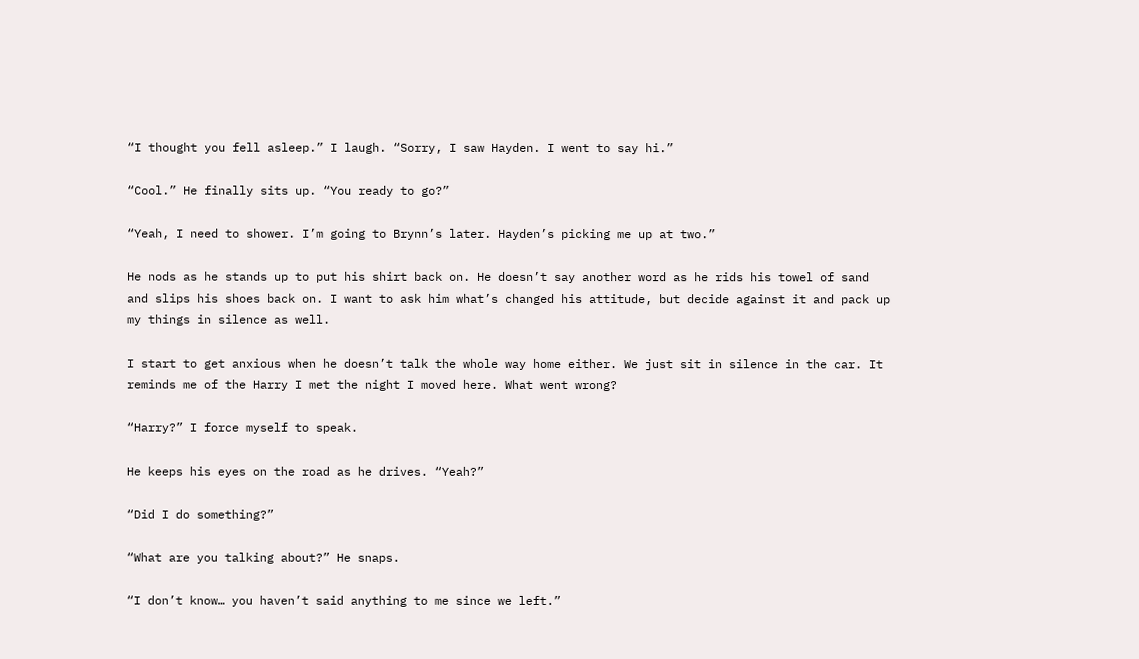“I thought you fell asleep.” I laugh. “Sorry, I saw Hayden. I went to say hi.”

“Cool.” He finally sits up. “You ready to go?”

“Yeah, I need to shower. I’m going to Brynn’s later. Hayden’s picking me up at two.”

He nods as he stands up to put his shirt back on. He doesn’t say another word as he rids his towel of sand and slips his shoes back on. I want to ask him what’s changed his attitude, but decide against it and pack up my things in silence as well.

I start to get anxious when he doesn’t talk the whole way home either. We just sit in silence in the car. It reminds me of the Harry I met the night I moved here. What went wrong?

“Harry?” I force myself to speak.

He keeps his eyes on the road as he drives. “Yeah?”

“Did I do something?”

“What are you talking about?” He snaps.

“I don’t know… you haven’t said anything to me since we left.”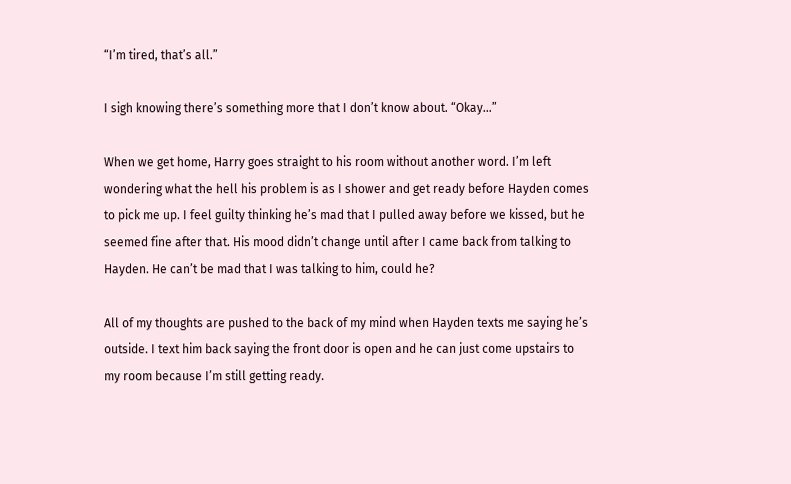“I’m tired, that’s all.”

I sigh knowing there’s something more that I don’t know about. “Okay…”

When we get home, Harry goes straight to his room without another word. I’m left wondering what the hell his problem is as I shower and get ready before Hayden comes to pick me up. I feel guilty thinking he’s mad that I pulled away before we kissed, but he seemed fine after that. His mood didn’t change until after I came back from talking to Hayden. He can’t be mad that I was talking to him, could he?

All of my thoughts are pushed to the back of my mind when Hayden texts me saying he’s outside. I text him back saying the front door is open and he can just come upstairs to my room because I’m still getting ready.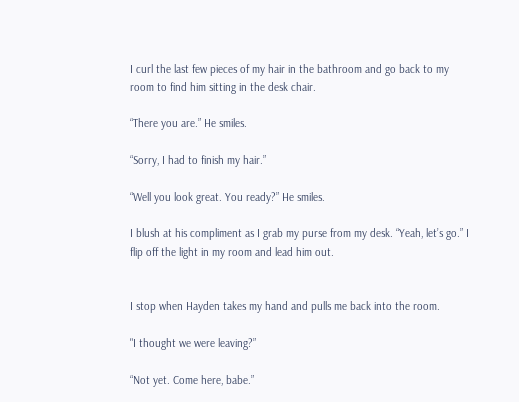I curl the last few pieces of my hair in the bathroom and go back to my room to find him sitting in the desk chair.

“There you are.” He smiles.

“Sorry, I had to finish my hair.”

“Well you look great. You ready?” He smiles.

I blush at his compliment as I grab my purse from my desk. “Yeah, let’s go.” I flip off the light in my room and lead him out.


I stop when Hayden takes my hand and pulls me back into the room.

"I thought we were leaving?”

“Not yet. Come here, babe.”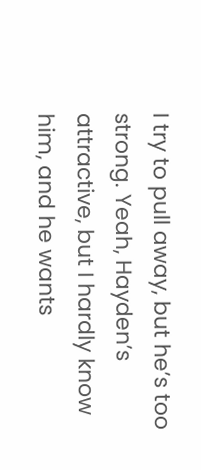I try to pull away, but he’s too strong. Yeah, Hayden’s attractive, but I hardly know him, and he wants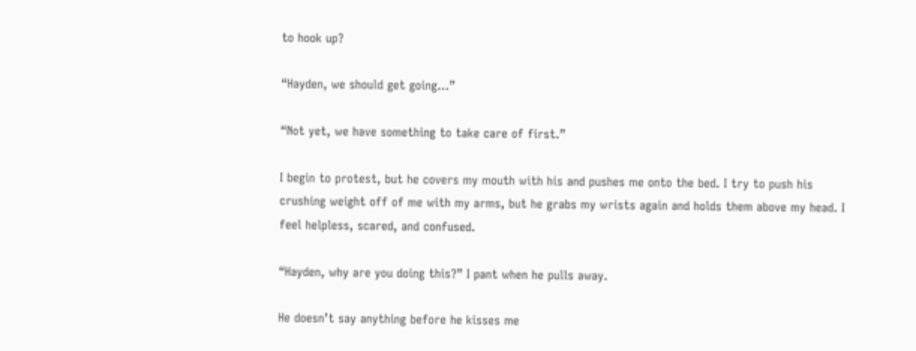to hook up?

“Hayden, we should get going…”

“Not yet, we have something to take care of first.”

I begin to protest, but he covers my mouth with his and pushes me onto the bed. I try to push his crushing weight off of me with my arms, but he grabs my wrists again and holds them above my head. I feel helpless, scared, and confused.

“Hayden, why are you doing this?” I pant when he pulls away.

He doesn’t say anything before he kisses me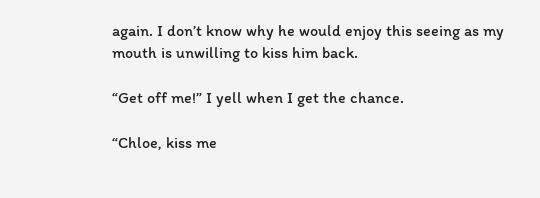again. I don’t know why he would enjoy this seeing as my mouth is unwilling to kiss him back.

“Get off me!” I yell when I get the chance.

“Chloe, kiss me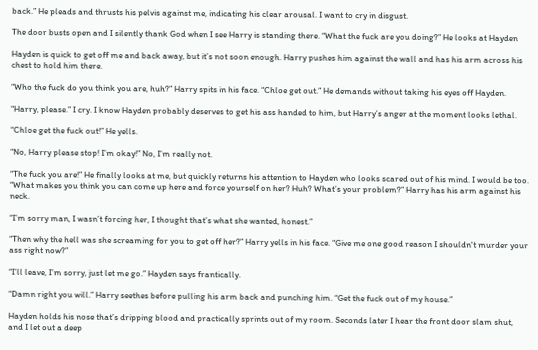back.” He pleads and thrusts his pelvis against me, indicating his clear arousal. I want to cry in disgust.

The door busts open and I silently thank God when I see Harry is standing there. “What the fuck are you doing?” He looks at Hayden

Hayden is quick to get off me and back away, but it’s not soon enough. Harry pushes him against the wall and has his arm across his chest to hold him there.

“Who the fuck do you think you are, huh?” Harry spits in his face. “Chloe get out.” He demands without taking his eyes off Hayden.

“Harry, please.” I cry. I know Hayden probably deserves to get his ass handed to him, but Harry’s anger at the moment looks lethal.

“Chloe get the fuck out!” He yells.

“No, Harry please stop! I’m okay!” No, I’m really not.

“The fuck you are!” He finally looks at me, but quickly returns his attention to Hayden who looks scared out of his mind. I would be too. “What makes you think you can come up here and force yourself on her? Huh? What’s your problem?” Harry has his arm against his neck.

“I’m sorry man, I wasn’t forcing her, I thought that’s what she wanted, honest.”

“Then why the hell was she screaming for you to get off her?” Harry yells in his face. “Give me one good reason I shouldn't murder your ass right now?”

“I’ll leave, I’m sorry, just let me go.” Hayden says frantically.

“Damn right you will.” Harry seethes before pulling his arm back and punching him. “Get the fuck out of my house.”

Hayden holds his nose that’s dripping blood and practically sprints out of my room. Seconds later I hear the front door slam shut, and I let out a deep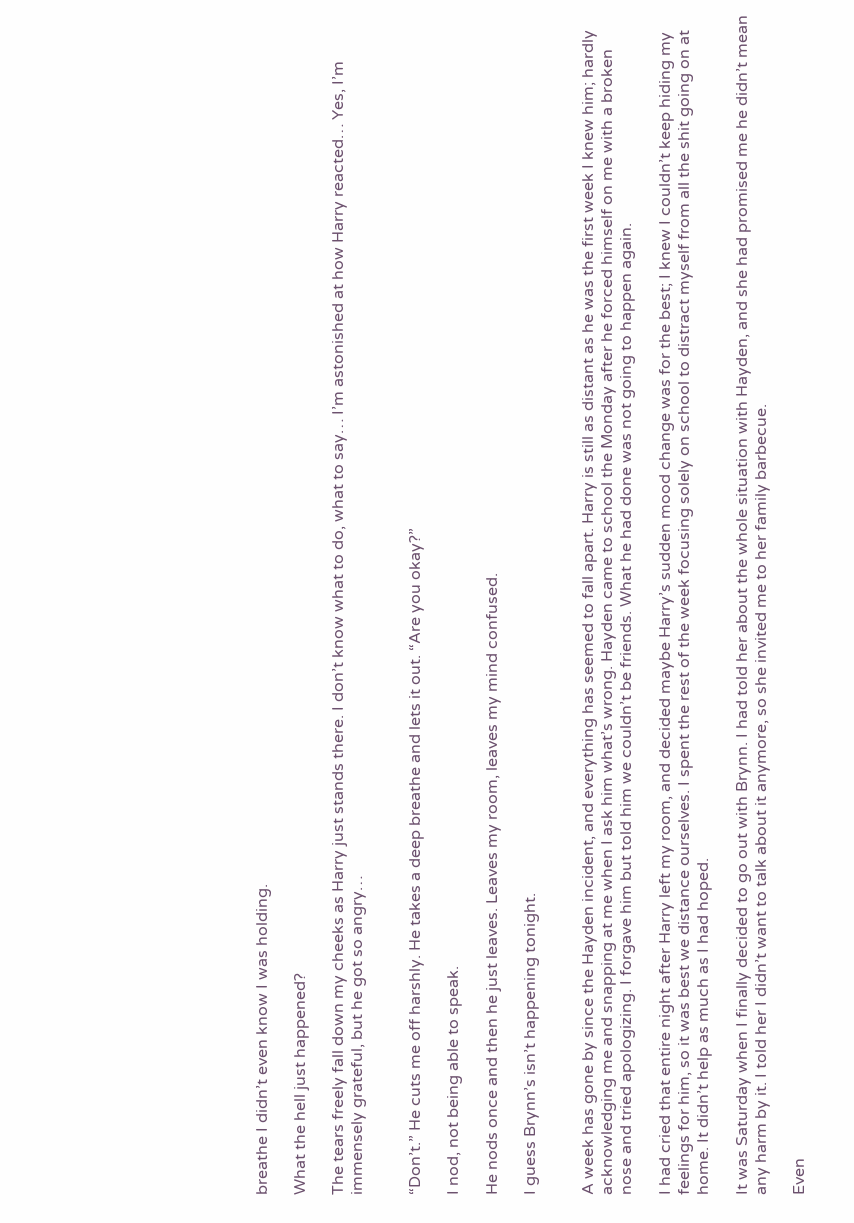breathe I didn’t even know I was holding.

What the hell just happened?

The tears freely fall down my cheeks as Harry just stands there. I don’t know what to do, what to say… I’m astonished at how Harry reacted… Yes, I’m immensely grateful, but he got so angry…


“Don’t.” He cuts me off harshly. He takes a deep breathe and lets it out. “Are you okay?”

I nod, not being able to speak.

He nods once and then he just leaves. Leaves my room, leaves my mind confused.

I guess Brynn’s isn’t happening tonight.


A week has gone by since the Hayden incident, and everything has seemed to fall apart. Harry is still as distant as he was the first week I knew him; hardly acknowledging me and snapping at me when I ask him what’s wrong. Hayden came to school the Monday after he forced himself on me with a broken nose and tried apologizing. I forgave him but told him we couldn’t be friends. What he had done was not going to happen again.

I had cried that entire night after Harry left my room, and decided maybe Harry’s sudden mood change was for the best; I knew I couldn’t keep hiding my feelings for him, so it was best we distance ourselves. I spent the rest of the week focusing solely on school to distract myself from all the shit going on at home. It didn’t help as much as I had hoped.

It was Saturday when I finally decided to go out with Brynn. I had told her about the whole situation with Hayden, and she had promised me he didn’t mean any harm by it. I told her I didn’t want to talk about it anymore, so she invited me to her family barbecue.

Even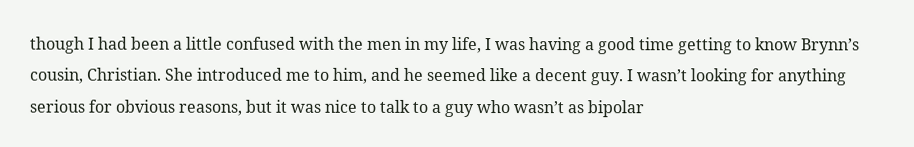though I had been a little confused with the men in my life, I was having a good time getting to know Brynn’s cousin, Christian. She introduced me to him, and he seemed like a decent guy. I wasn’t looking for anything serious for obvious reasons, but it was nice to talk to a guy who wasn’t as bipolar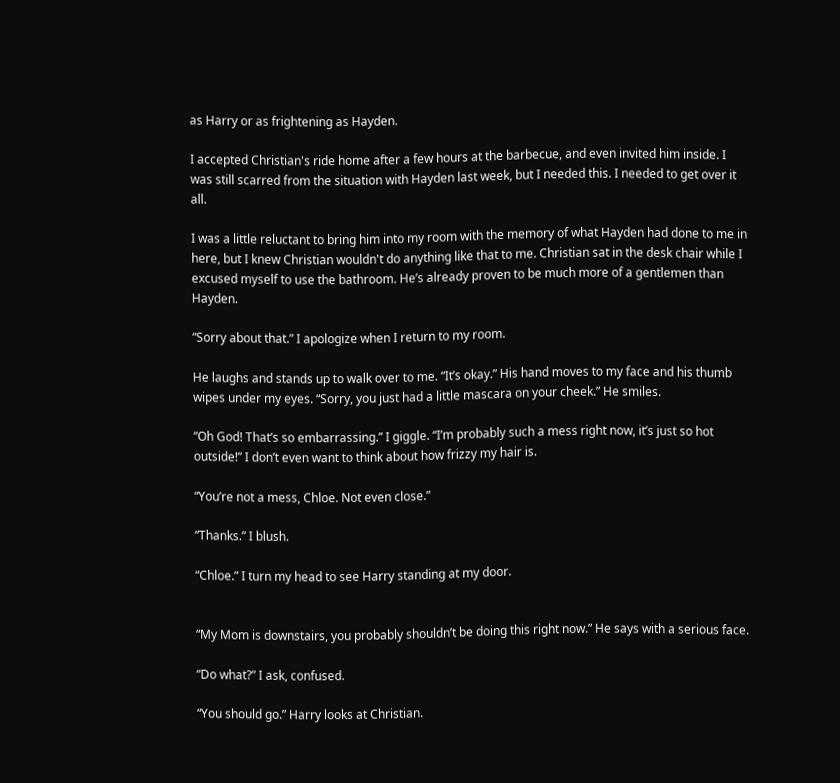as Harry or as frightening as Hayden.

I accepted Christian's ride home after a few hours at the barbecue, and even invited him inside. I was still scarred from the situation with Hayden last week, but I needed this. I needed to get over it all.

I was a little reluctant to bring him into my room with the memory of what Hayden had done to me in here, but I knew Christian wouldn't do anything like that to me. Christian sat in the desk chair while I excused myself to use the bathroom. He’s already proven to be much more of a gentlemen than Hayden.

“Sorry about that.” I apologize when I return to my room.

He laughs and stands up to walk over to me. “It’s okay.” His hand moves to my face and his thumb wipes under my eyes. “Sorry, you just had a little mascara on your cheek.” He smiles.

“Oh God! That’s so embarrassing.” I giggle. “I’m probably such a mess right now, it’s just so hot outside!” I don’t even want to think about how frizzy my hair is.

“You’re not a mess, Chloe. Not even close.”

“Thanks.” I blush.

“Chloe.” I turn my head to see Harry standing at my door.


“My Mom is downstairs, you probably shouldn’t be doing this right now.” He says with a serious face.

“Do what?” I ask, confused.

“You should go.” Harry looks at Christian.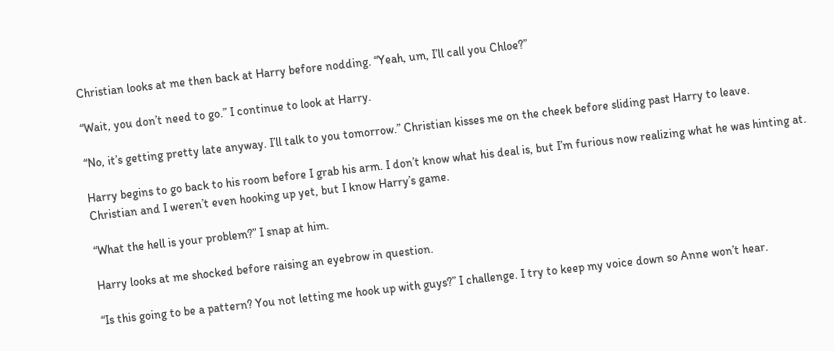Christian looks at me then back at Harry before nodding. “Yeah, um, I’ll call you Chloe?”

“Wait, you don’t need to go.” I continue to look at Harry.

“No, it’s getting pretty late anyway. I’ll talk to you tomorrow.” Christian kisses me on the cheek before sliding past Harry to leave.

Harry begins to go back to his room before I grab his arm. I don’t know what his deal is, but I’m furious now realizing what he was hinting at. Christian and I weren’t even hooking up yet, but I know Harry’s game.

“What the hell is your problem?” I snap at him.

Harry looks at me shocked before raising an eyebrow in question.

“Is this going to be a pattern? You not letting me hook up with guys?” I challenge. I try to keep my voice down so Anne won’t hear.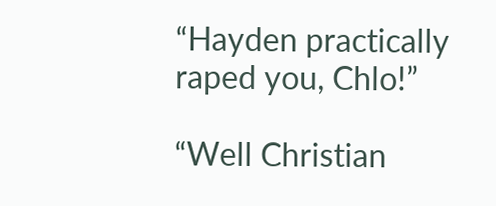“Hayden practically raped you, Chlo!”

“Well Christian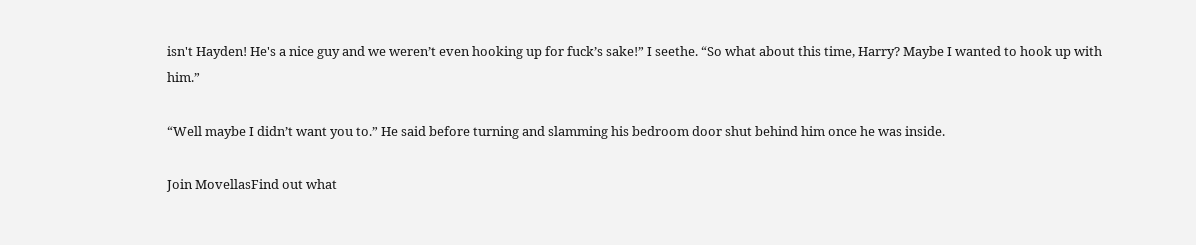isn't Hayden! He's a nice guy and we weren’t even hooking up for fuck’s sake!” I seethe. “So what about this time, Harry? Maybe I wanted to hook up with him.”

“Well maybe I didn’t want you to.” He said before turning and slamming his bedroom door shut behind him once he was inside.

Join MovellasFind out what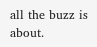all the buzz is about.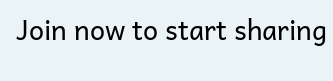Join now to start sharing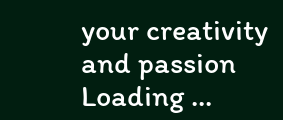your creativity and passion
Loading ...